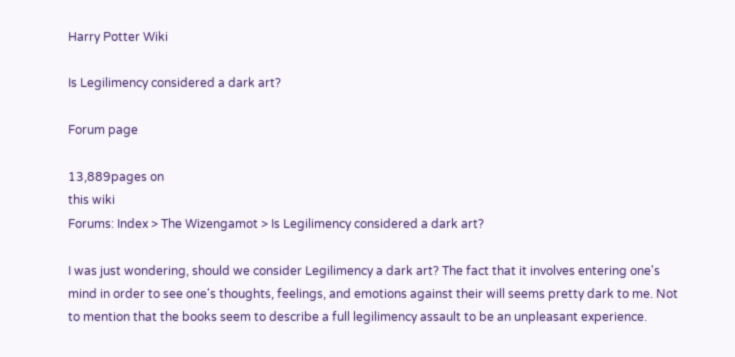Harry Potter Wiki

Is Legilimency considered a dark art?

Forum page

13,889pages on
this wiki
Forums: Index > The Wizengamot > Is Legilimency considered a dark art?

I was just wondering, should we consider Legilimency a dark art? The fact that it involves entering one's mind in order to see one's thoughts, feelings, and emotions against their will seems pretty dark to me. Not to mention that the books seem to describe a full legilimency assault to be an unpleasant experience.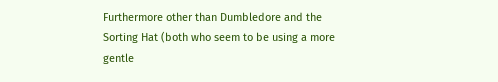Furthermore other than Dumbledore and the Sorting Hat (both who seem to be using a more gentle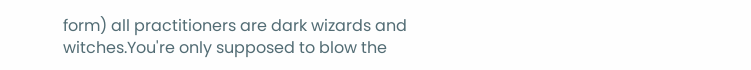form) all practitioners are dark wizards and witches.You're only supposed to blow the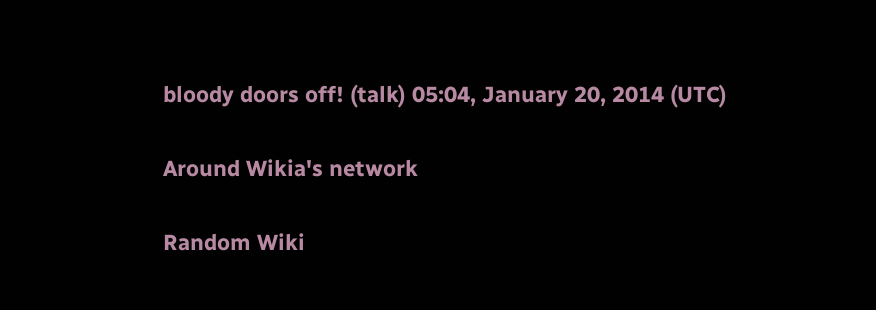bloody doors off! (talk) 05:04, January 20, 2014 (UTC)

Around Wikia's network

Random Wiki